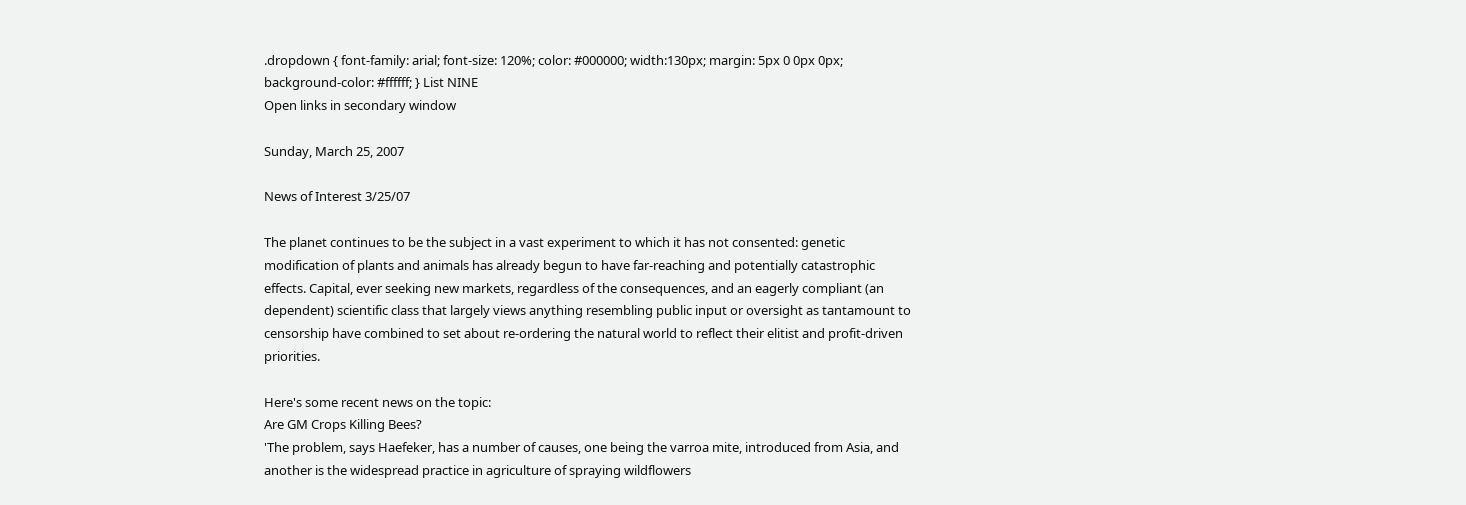.dropdown { font-family: arial; font-size: 120%; color: #000000; width:130px; margin: 5px 0 0px 0px; background-color: #ffffff; } List NINE
Open links in secondary window

Sunday, March 25, 2007

News of Interest 3/25/07

The planet continues to be the subject in a vast experiment to which it has not consented: genetic modification of plants and animals has already begun to have far-reaching and potentially catastrophic effects. Capital, ever seeking new markets, regardless of the consequences, and an eagerly compliant (an dependent) scientific class that largely views anything resembling public input or oversight as tantamount to censorship have combined to set about re-ordering the natural world to reflect their elitist and profit-driven priorities.

Here's some recent news on the topic:
Are GM Crops Killing Bees?
'The problem, says Haefeker, has a number of causes, one being the varroa mite, introduced from Asia, and another is the widespread practice in agriculture of spraying wildflowers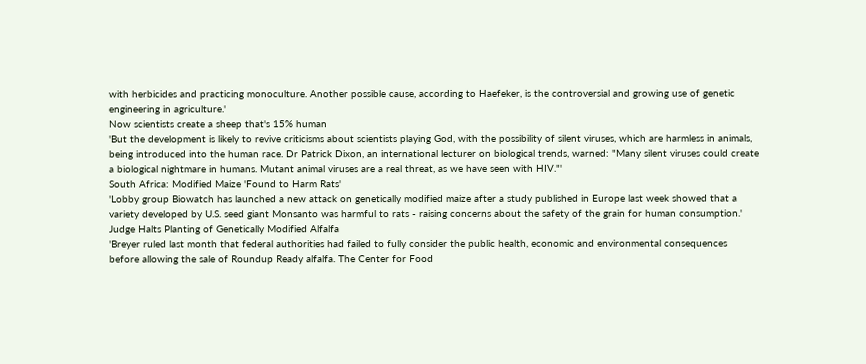with herbicides and practicing monoculture. Another possible cause, according to Haefeker, is the controversial and growing use of genetic engineering in agriculture.'
Now scientists create a sheep that's 15% human
'But the development is likely to revive criticisms about scientists playing God, with the possibility of silent viruses, which are harmless in animals, being introduced into the human race. Dr Patrick Dixon, an international lecturer on biological trends, warned: "Many silent viruses could create a biological nightmare in humans. Mutant animal viruses are a real threat, as we have seen with HIV."'
South Africa: Modified Maize 'Found to Harm Rats'
'Lobby group Biowatch has launched a new attack on genetically modified maize after a study published in Europe last week showed that a variety developed by U.S. seed giant Monsanto was harmful to rats - raising concerns about the safety of the grain for human consumption.'
Judge Halts Planting of Genetically Modified Alfalfa
'Breyer ruled last month that federal authorities had failed to fully consider the public health, economic and environmental consequences before allowing the sale of Roundup Ready alfalfa. The Center for Food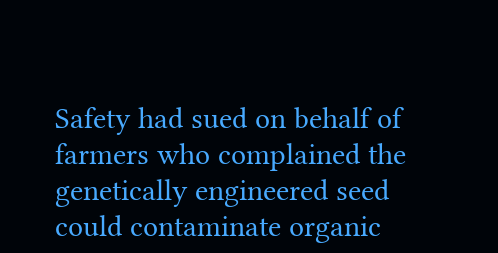Safety had sued on behalf of farmers who complained the genetically engineered seed could contaminate organic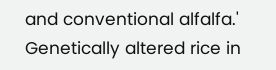and conventional alfalfa.'
Genetically altered rice in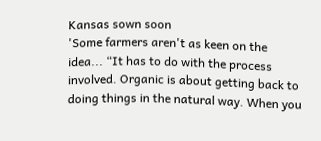Kansas sown soon
'Some farmers aren't as keen on the idea... “It has to do with the process involved. Organic is about getting back to doing things in the natural way. When you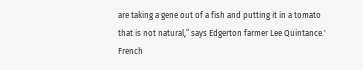are taking a gene out of a fish and putting it in a tomato that is not natural,” says Edgerton farmer Lee Quintance.'
French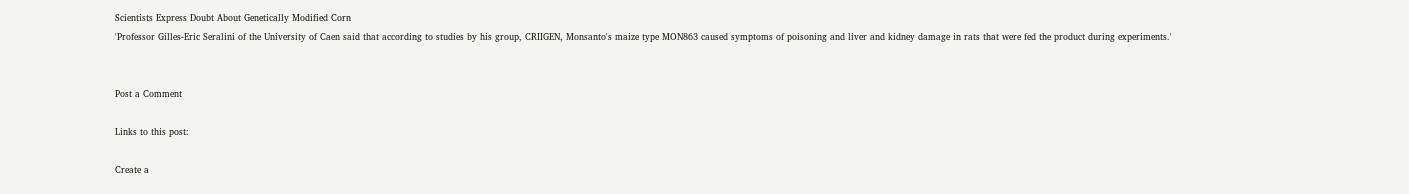Scientists Express Doubt About Genetically Modified Corn
'Professor Gilles-Eric Seralini of the University of Caen said that according to studies by his group, CRIIGEN, Monsanto's maize type MON863 caused symptoms of poisoning and liver and kidney damage in rats that were fed the product during experiments.'


Post a Comment

Links to this post:

Create a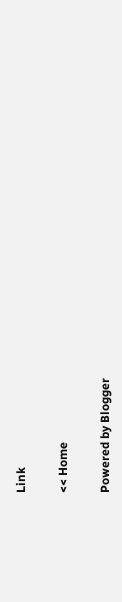Link

<< Home

Powered by Blogger